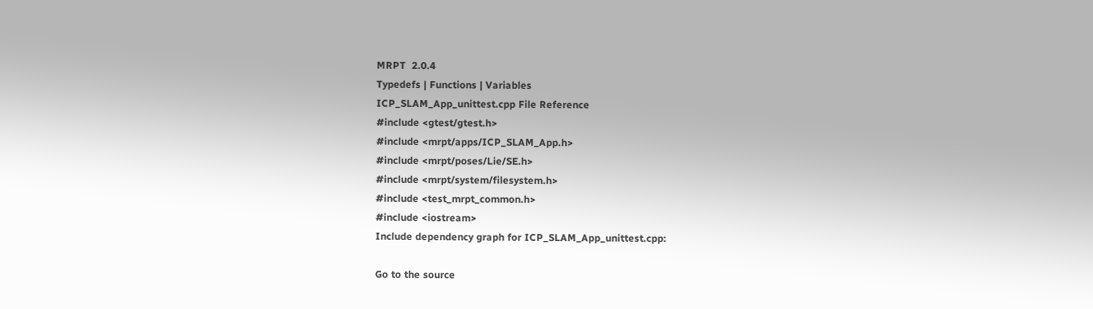MRPT  2.0.4
Typedefs | Functions | Variables
ICP_SLAM_App_unittest.cpp File Reference
#include <gtest/gtest.h>
#include <mrpt/apps/ICP_SLAM_App.h>
#include <mrpt/poses/Lie/SE.h>
#include <mrpt/system/filesystem.h>
#include <test_mrpt_common.h>
#include <iostream>
Include dependency graph for ICP_SLAM_App_unittest.cpp:

Go to the source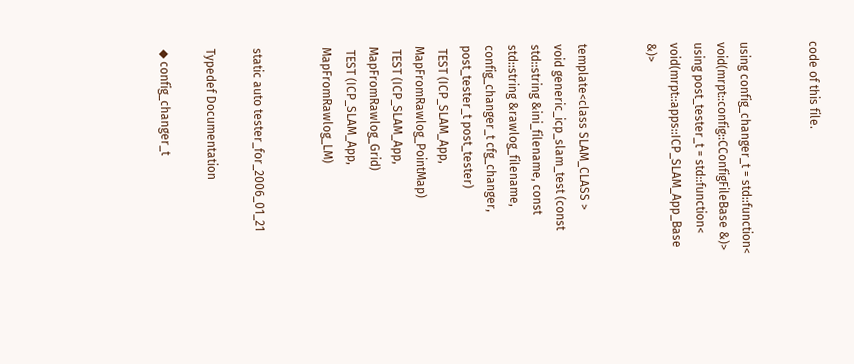code of this file.


using config_changer_t = std::function< void(mrpt::config::CConfigFileBase &)>
using post_tester_t = std::function< void(mrpt::apps::ICP_SLAM_App_Base &)>


template<class SLAM_CLASS >
void generic_icp_slam_test (const std::string &ini_filename, const std::string &rawlog_filename, config_changer_t cfg_changer, post_tester_t post_tester)
 TEST (ICP_SLAM_App, MapFromRawlog_PointMap)
 TEST (ICP_SLAM_App, MapFromRawlog_Grid)
 TEST (ICP_SLAM_App, MapFromRawlog_LM)


static auto tester_for_2006_01_21

Typedef Documentation

◆ config_changer_t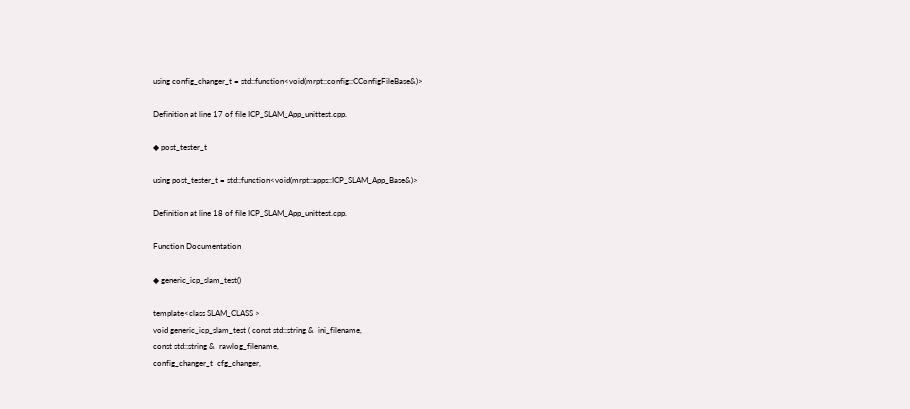using config_changer_t = std::function<void(mrpt::config::CConfigFileBase&)>

Definition at line 17 of file ICP_SLAM_App_unittest.cpp.

◆ post_tester_t

using post_tester_t = std::function<void(mrpt::apps::ICP_SLAM_App_Base&)>

Definition at line 18 of file ICP_SLAM_App_unittest.cpp.

Function Documentation

◆ generic_icp_slam_test()

template<class SLAM_CLASS >
void generic_icp_slam_test ( const std::string &  ini_filename,
const std::string &  rawlog_filename,
config_changer_t  cfg_changer,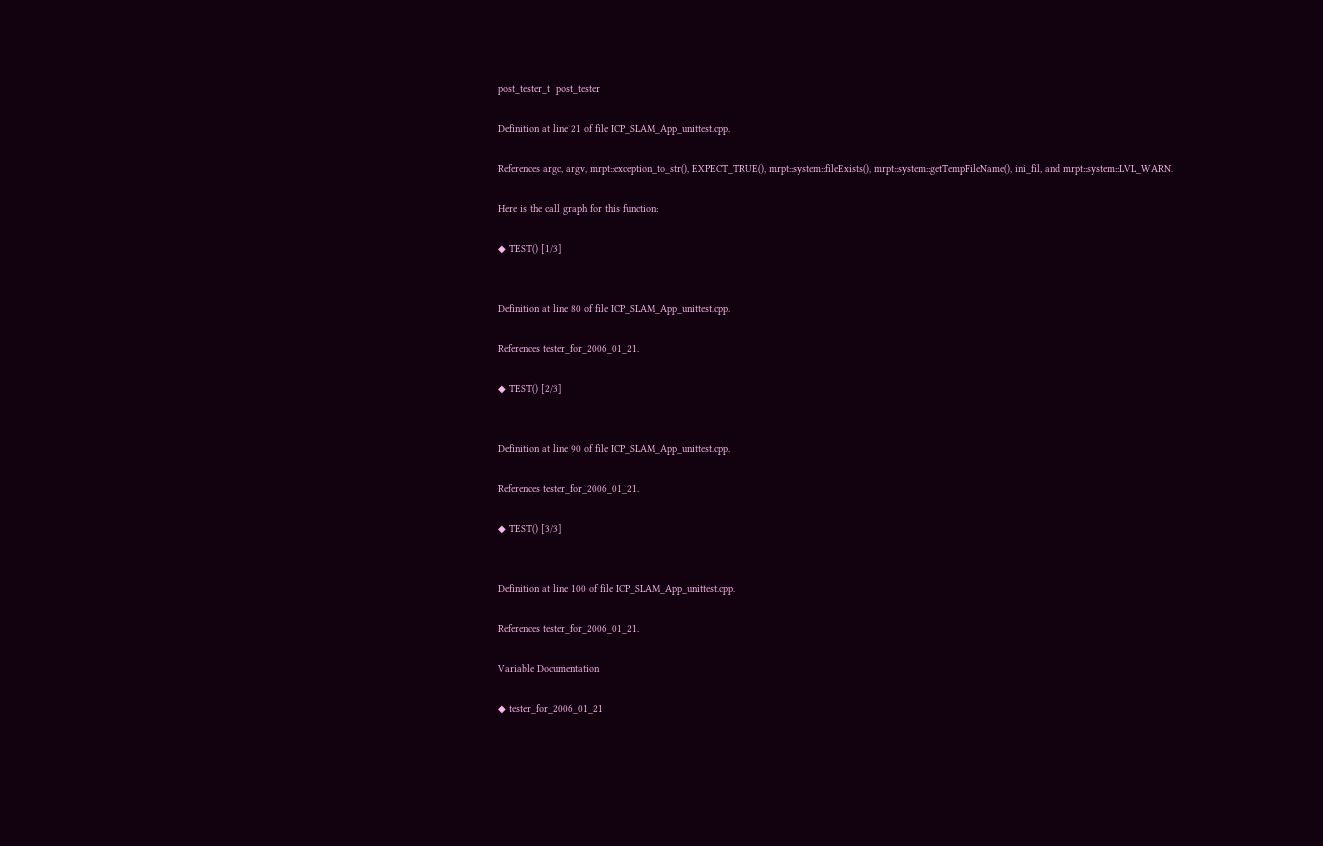post_tester_t  post_tester

Definition at line 21 of file ICP_SLAM_App_unittest.cpp.

References argc, argv, mrpt::exception_to_str(), EXPECT_TRUE(), mrpt::system::fileExists(), mrpt::system::getTempFileName(), ini_fil, and mrpt::system::LVL_WARN.

Here is the call graph for this function:

◆ TEST() [1/3]


Definition at line 80 of file ICP_SLAM_App_unittest.cpp.

References tester_for_2006_01_21.

◆ TEST() [2/3]


Definition at line 90 of file ICP_SLAM_App_unittest.cpp.

References tester_for_2006_01_21.

◆ TEST() [3/3]


Definition at line 100 of file ICP_SLAM_App_unittest.cpp.

References tester_for_2006_01_21.

Variable Documentation

◆ tester_for_2006_01_21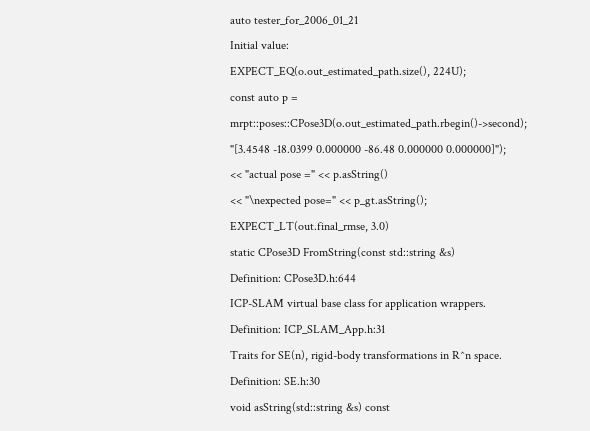auto tester_for_2006_01_21
Initial value:
EXPECT_EQ(o.out_estimated_path.size(), 224U);
const auto p = mrpt::poses::CPose3D(o.out_estimated_path.rbegin()->second);
"[3.4548 -18.0399 0.000000 -86.48 0.000000 0.000000]");
<< "actual pose =" << p.asString()
<< "\nexpected pose=" << p_gt.asString();
EXPECT_LT(out.final_rmse, 3.0)
static CPose3D FromString(const std::string &s)
Definition: CPose3D.h:644
ICP-SLAM virtual base class for application wrappers.
Definition: ICP_SLAM_App.h:31
Traits for SE(n), rigid-body transformations in R^n space.
Definition: SE.h:30
void asString(std::string &s) const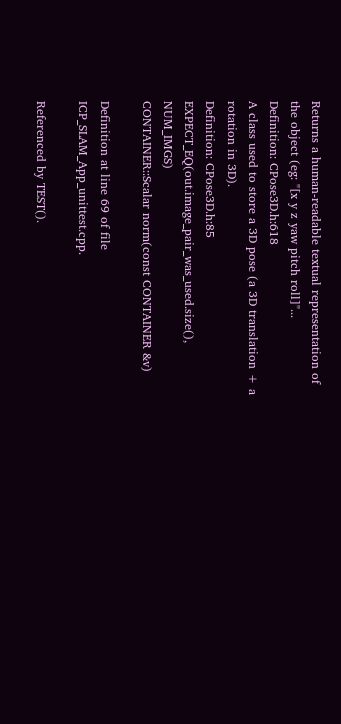Returns a human-readable textual representation of the object (eg: "[x y z yaw pitch roll]"...
Definition: CPose3D.h:618
A class used to store a 3D pose (a 3D translation + a rotation in 3D).
Definition: CPose3D.h:85
EXPECT_EQ(out.image_pair_was_used.size(), NUM_IMGS)
CONTAINER::Scalar norm(const CONTAINER &v)

Definition at line 69 of file ICP_SLAM_App_unittest.cpp.

Referenced by TEST().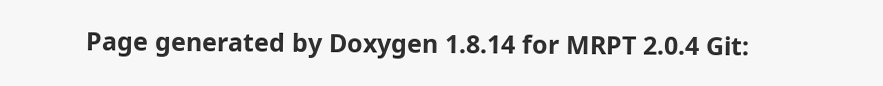Page generated by Doxygen 1.8.14 for MRPT 2.0.4 Git: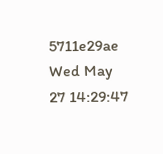5711e29ae Wed May 27 14:29:47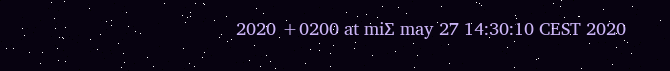2020 +0200 at miƩ may 27 14:30:10 CEST 2020